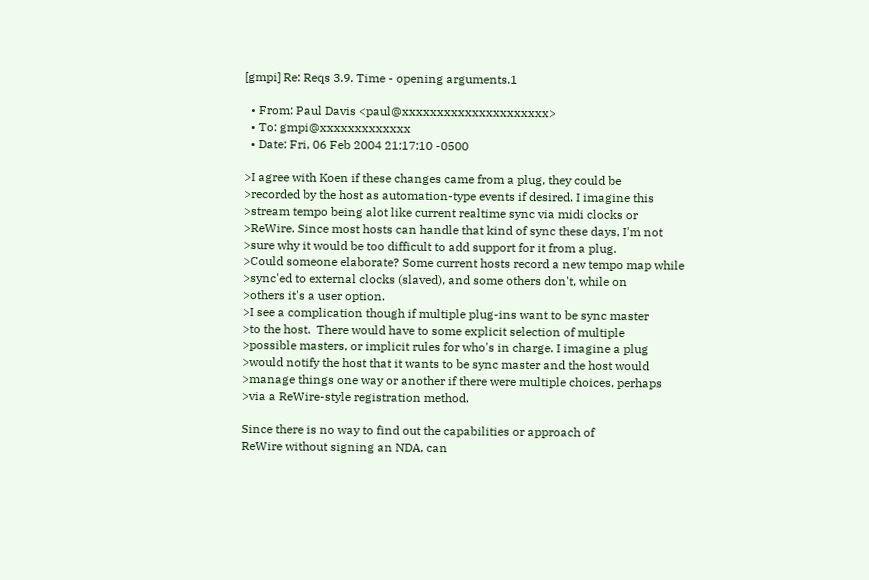[gmpi] Re: Reqs 3.9. Time - opening arguments.1

  • From: Paul Davis <paul@xxxxxxxxxxxxxxxxxxxxx>
  • To: gmpi@xxxxxxxxxxxxx
  • Date: Fri, 06 Feb 2004 21:17:10 -0500

>I agree with Koen if these changes came from a plug, they could be
>recorded by the host as automation-type events if desired. I imagine this
>stream tempo being alot like current realtime sync via midi clocks or
>ReWire. Since most hosts can handle that kind of sync these days, I'm not
>sure why it would be too difficult to add support for it from a plug.
>Could someone elaborate? Some current hosts record a new tempo map while
>sync'ed to external clocks (slaved), and some others don't, while on
>others it's a user option.
>I see a complication though if multiple plug-ins want to be sync master
>to the host.  There would have to some explicit selection of multiple
>possible masters, or implicit rules for who's in charge. I imagine a plug
>would notify the host that it wants to be sync master and the host would
>manage things one way or another if there were multiple choices, perhaps
>via a ReWire-style registration method.

Since there is no way to find out the capabilities or approach of
ReWire without signing an NDA, can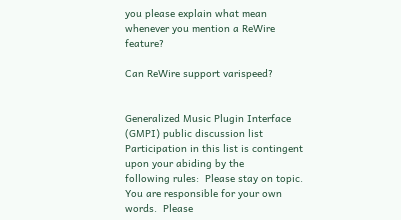you please explain what mean
whenever you mention a ReWire feature?

Can ReWire support varispeed?


Generalized Music Plugin Interface (GMPI) public discussion list
Participation in this list is contingent upon your abiding by the
following rules:  Please stay on topic.  You are responsible for your own
words.  Please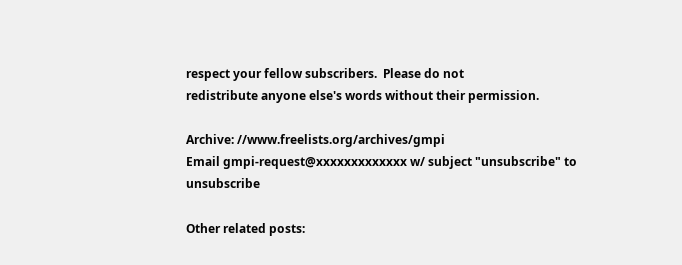respect your fellow subscribers.  Please do not
redistribute anyone else's words without their permission.

Archive: //www.freelists.org/archives/gmpi
Email gmpi-request@xxxxxxxxxxxxx w/ subject "unsubscribe" to unsubscribe

Other related posts: